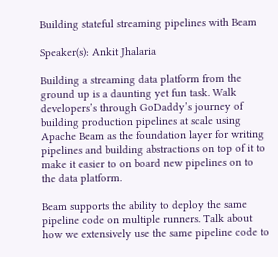Building stateful streaming pipelines with Beam

Speaker(s): Ankit Jhalaria

Building a streaming data platform from the ground up is a daunting yet fun task. Walk developers’s through GoDaddy’s journey of building production pipelines at scale using Apache Beam as the foundation layer for writing pipelines and building abstractions on top of it to make it easier to on board new pipelines on to the data platform.

Beam supports the ability to deploy the same pipeline code on multiple runners. Talk about how we extensively use the same pipeline code to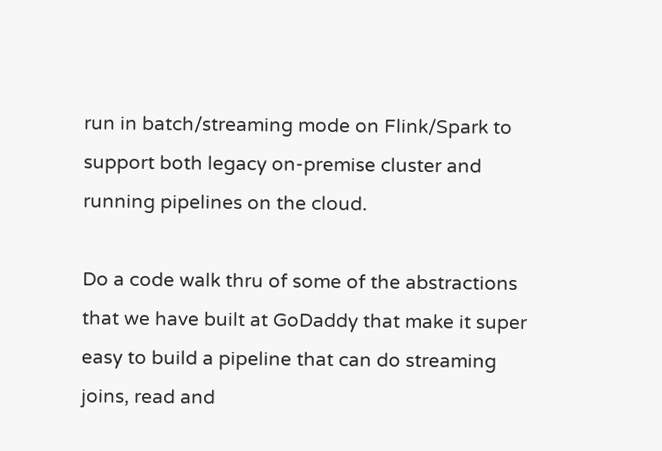run in batch/streaming mode on Flink/Spark to support both legacy on-premise cluster and running pipelines on the cloud.

Do a code walk thru of some of the abstractions that we have built at GoDaddy that make it super easy to build a pipeline that can do streaming joins, read and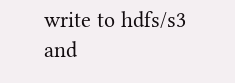write to hdfs/s3 and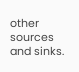other sources and sinks.